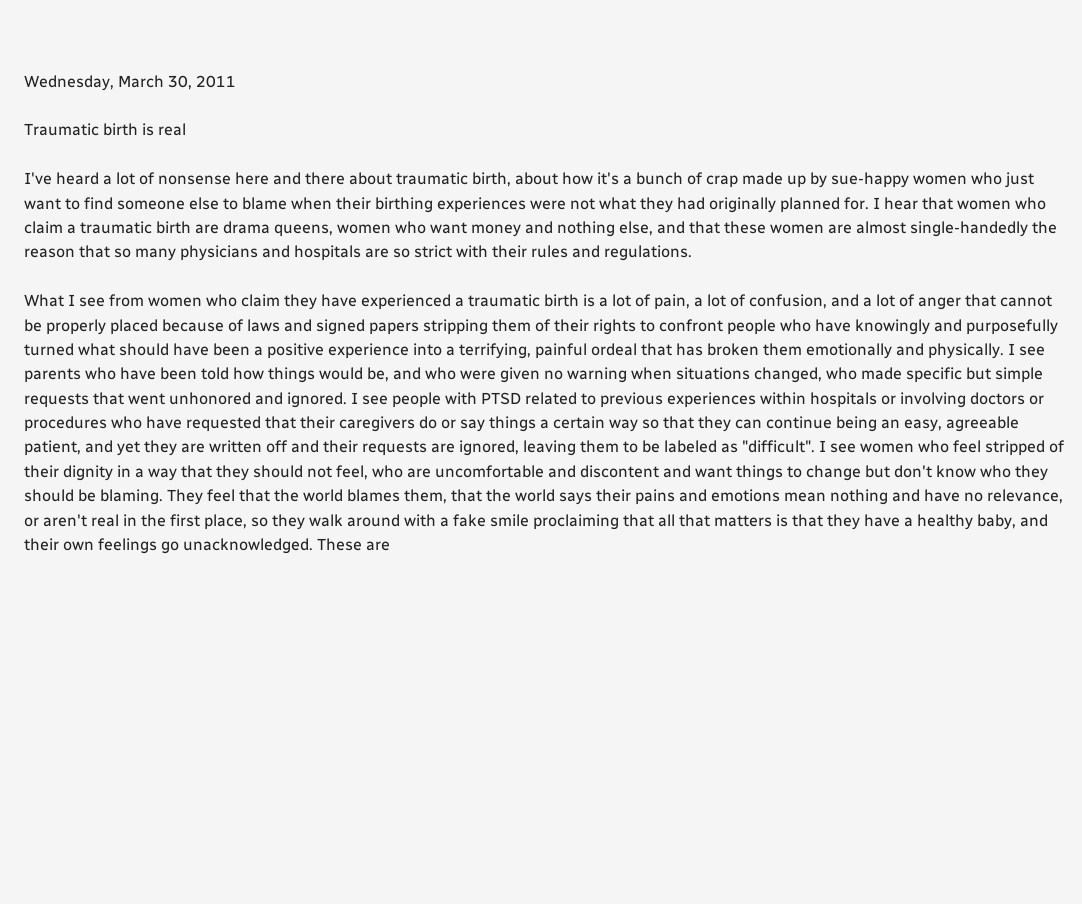Wednesday, March 30, 2011

Traumatic birth is real

I've heard a lot of nonsense here and there about traumatic birth, about how it's a bunch of crap made up by sue-happy women who just want to find someone else to blame when their birthing experiences were not what they had originally planned for. I hear that women who claim a traumatic birth are drama queens, women who want money and nothing else, and that these women are almost single-handedly the reason that so many physicians and hospitals are so strict with their rules and regulations.

What I see from women who claim they have experienced a traumatic birth is a lot of pain, a lot of confusion, and a lot of anger that cannot be properly placed because of laws and signed papers stripping them of their rights to confront people who have knowingly and purposefully turned what should have been a positive experience into a terrifying, painful ordeal that has broken them emotionally and physically. I see parents who have been told how things would be, and who were given no warning when situations changed, who made specific but simple requests that went unhonored and ignored. I see people with PTSD related to previous experiences within hospitals or involving doctors or procedures who have requested that their caregivers do or say things a certain way so that they can continue being an easy, agreeable patient, and yet they are written off and their requests are ignored, leaving them to be labeled as "difficult". I see women who feel stripped of their dignity in a way that they should not feel, who are uncomfortable and discontent and want things to change but don't know who they should be blaming. They feel that the world blames them, that the world says their pains and emotions mean nothing and have no relevance, or aren't real in the first place, so they walk around with a fake smile proclaiming that all that matters is that they have a healthy baby, and their own feelings go unacknowledged. These are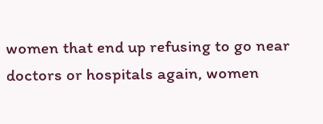women that end up refusing to go near doctors or hospitals again, women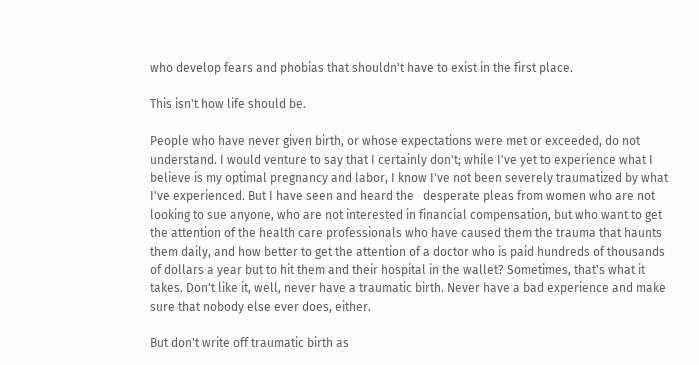who develop fears and phobias that shouldn't have to exist in the first place.

This isn't how life should be.

People who have never given birth, or whose expectations were met or exceeded, do not understand. I would venture to say that I certainly don't; while I've yet to experience what I believe is my optimal pregnancy and labor, I know I've not been severely traumatized by what I've experienced. But I have seen and heard the   desperate pleas from women who are not looking to sue anyone, who are not interested in financial compensation, but who want to get the attention of the health care professionals who have caused them the trauma that haunts them daily, and how better to get the attention of a doctor who is paid hundreds of thousands of dollars a year but to hit them and their hospital in the wallet? Sometimes, that's what it takes. Don't like it, well, never have a traumatic birth. Never have a bad experience and make sure that nobody else ever does, either.

But don't write off traumatic birth as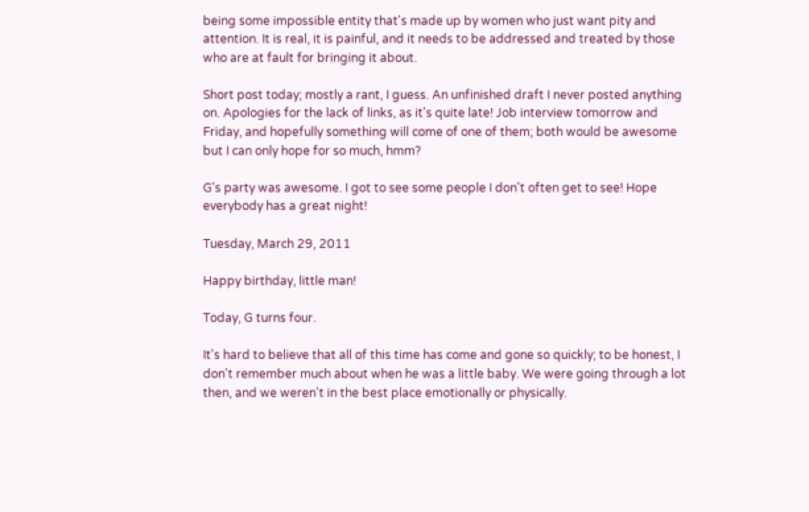being some impossible entity that's made up by women who just want pity and attention. It is real, it is painful, and it needs to be addressed and treated by those who are at fault for bringing it about.

Short post today; mostly a rant, I guess. An unfinished draft I never posted anything on. Apologies for the lack of links, as it's quite late! Job interview tomorrow and Friday, and hopefully something will come of one of them; both would be awesome but I can only hope for so much, hmm?

G's party was awesome. I got to see some people I don't often get to see! Hope everybody has a great night!

Tuesday, March 29, 2011

Happy birthday, little man!

Today, G turns four.

It's hard to believe that all of this time has come and gone so quickly; to be honest, I don't remember much about when he was a little baby. We were going through a lot then, and we weren't in the best place emotionally or physically.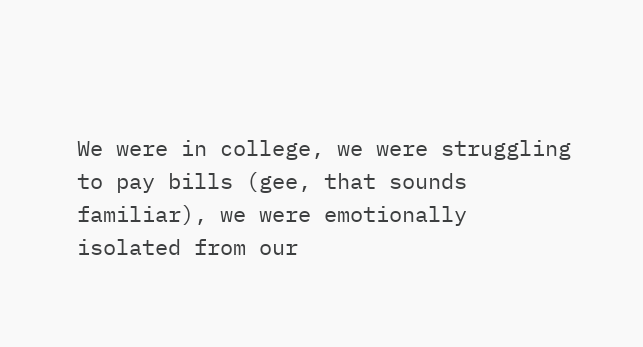We were in college, we were struggling to pay bills (gee, that sounds familiar), we were emotionally isolated from our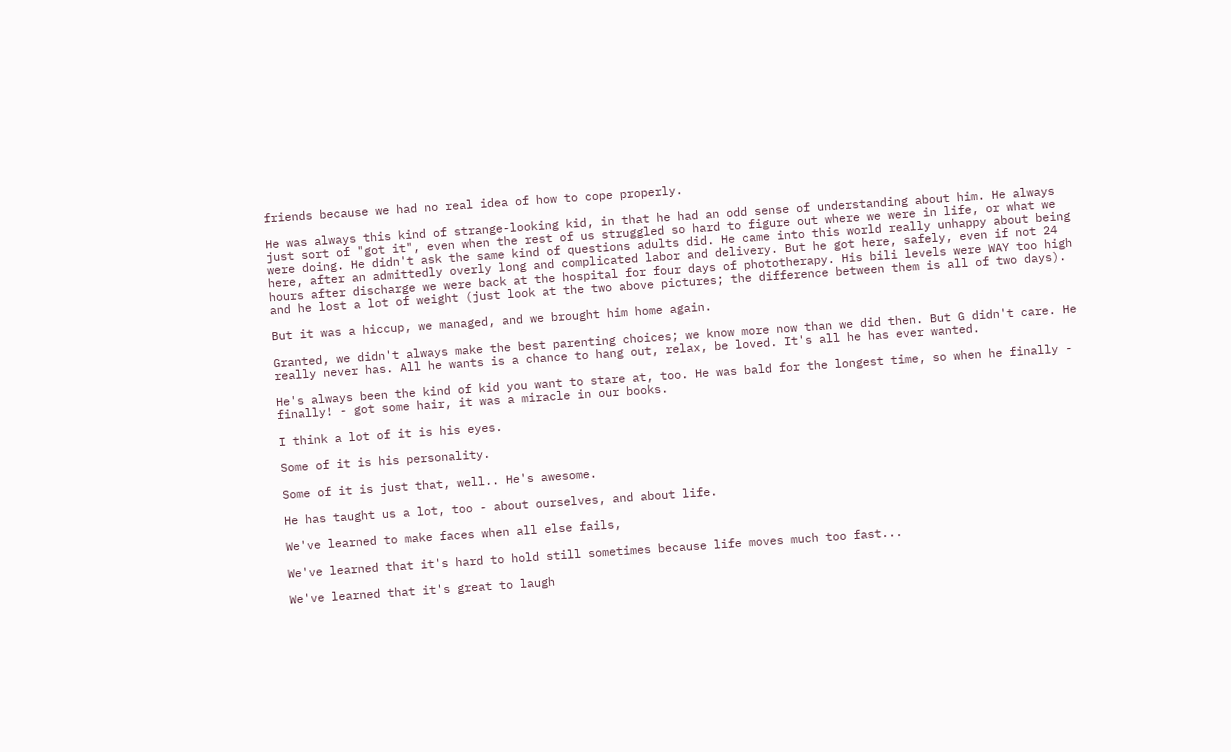friends because we had no real idea of how to cope properly.

He was always this kind of strange-looking kid, in that he had an odd sense of understanding about him. He always just sort of "got it", even when the rest of us struggled so hard to figure out where we were in life, or what we were doing. He didn't ask the same kind of questions adults did. He came into this world really unhappy about being here, after an admittedly overly long and complicated labor and delivery. But he got here, safely, even if not 24 hours after discharge we were back at the hospital for four days of phototherapy. His bili levels were WAY too high and he lost a lot of weight (just look at the two above pictures; the difference between them is all of two days).

But it was a hiccup, we managed, and we brought him home again.

Granted, we didn't always make the best parenting choices; we know more now than we did then. But G didn't care. He really never has. All he wants is a chance to hang out, relax, be loved. It's all he has ever wanted.

He's always been the kind of kid you want to stare at, too. He was bald for the longest time, so when he finally - finally! - got some hair, it was a miracle in our books.

I think a lot of it is his eyes.

Some of it is his personality.

Some of it is just that, well.. He's awesome.

He has taught us a lot, too - about ourselves, and about life.

We've learned to make faces when all else fails,

We've learned that it's hard to hold still sometimes because life moves much too fast...

We've learned that it's great to laugh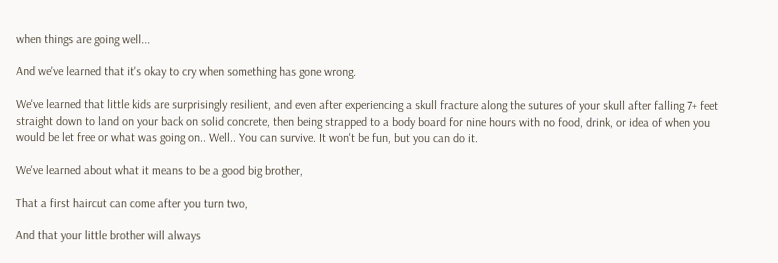when things are going well...

And we've learned that it's okay to cry when something has gone wrong.

We've learned that little kids are surprisingly resilient, and even after experiencing a skull fracture along the sutures of your skull after falling 7+ feet straight down to land on your back on solid concrete, then being strapped to a body board for nine hours with no food, drink, or idea of when you would be let free or what was going on.. Well.. You can survive. It won't be fun, but you can do it.

We've learned about what it means to be a good big brother,

That a first haircut can come after you turn two,

And that your little brother will always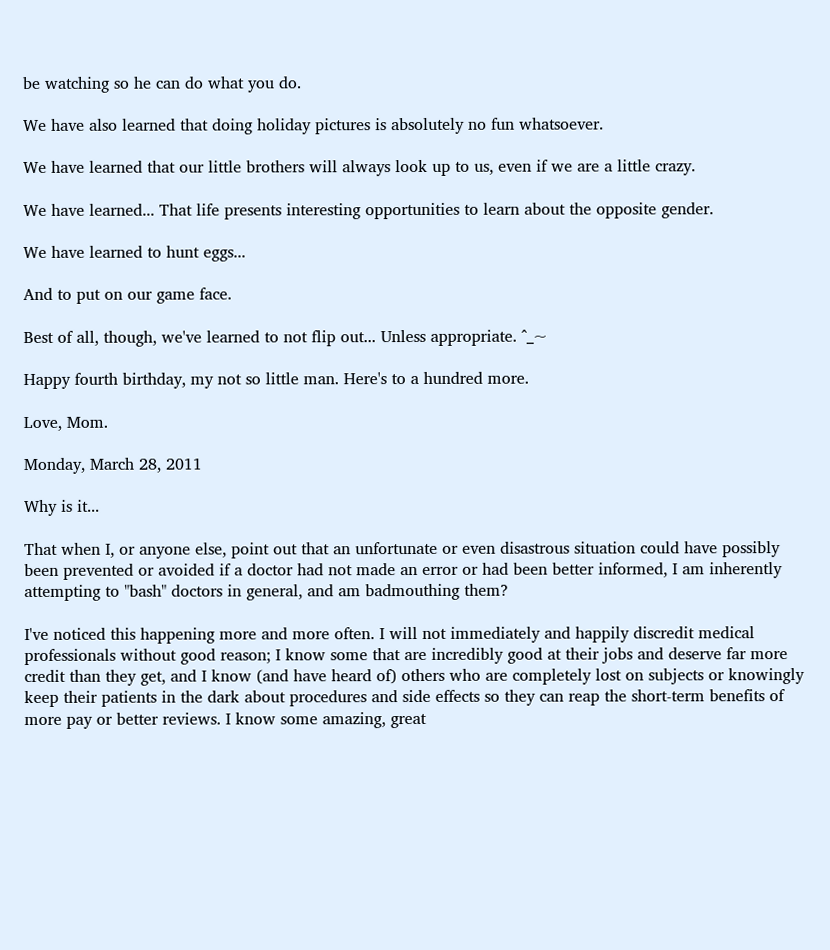be watching so he can do what you do.

We have also learned that doing holiday pictures is absolutely no fun whatsoever.

We have learned that our little brothers will always look up to us, even if we are a little crazy.

We have learned... That life presents interesting opportunities to learn about the opposite gender.

We have learned to hunt eggs...

And to put on our game face.

Best of all, though, we've learned to not flip out... Unless appropriate. ^_~

Happy fourth birthday, my not so little man. Here's to a hundred more.

Love, Mom.

Monday, March 28, 2011

Why is it...

That when I, or anyone else, point out that an unfortunate or even disastrous situation could have possibly been prevented or avoided if a doctor had not made an error or had been better informed, I am inherently attempting to "bash" doctors in general, and am badmouthing them?

I've noticed this happening more and more often. I will not immediately and happily discredit medical professionals without good reason; I know some that are incredibly good at their jobs and deserve far more credit than they get, and I know (and have heard of) others who are completely lost on subjects or knowingly keep their patients in the dark about procedures and side effects so they can reap the short-term benefits of more pay or better reviews. I know some amazing, great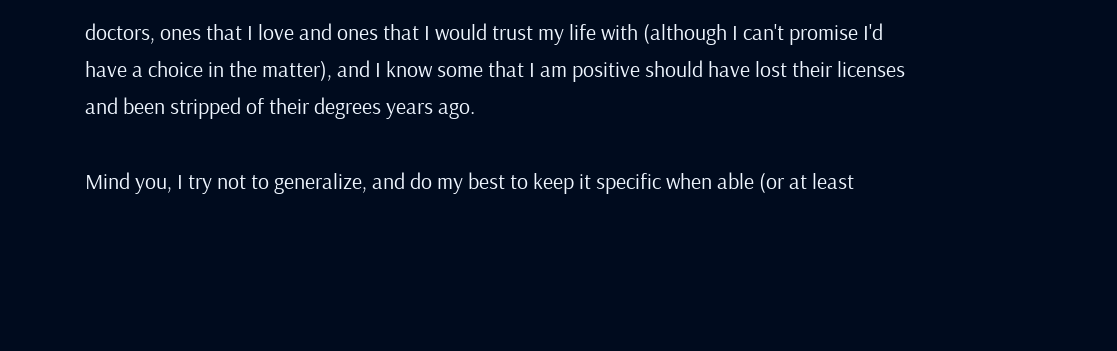doctors, ones that I love and ones that I would trust my life with (although I can't promise I'd have a choice in the matter), and I know some that I am positive should have lost their licenses and been stripped of their degrees years ago.

Mind you, I try not to generalize, and do my best to keep it specific when able (or at least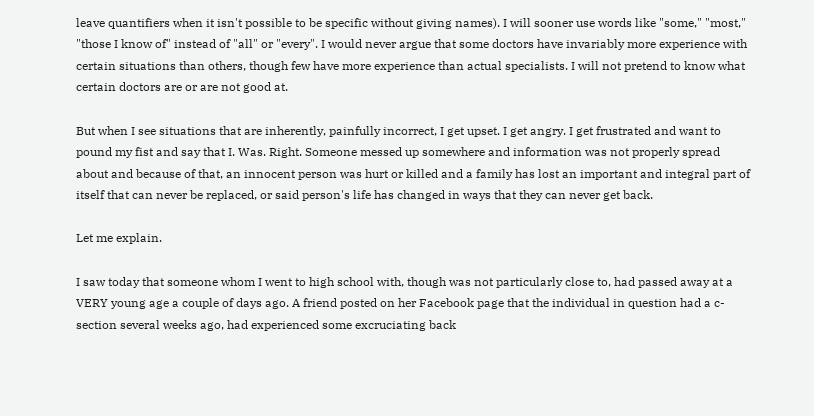leave quantifiers when it isn't possible to be specific without giving names). I will sooner use words like "some," "most," "those I know of" instead of "all" or "every". I would never argue that some doctors have invariably more experience with certain situations than others, though few have more experience than actual specialists. I will not pretend to know what certain doctors are or are not good at.

But when I see situations that are inherently, painfully incorrect, I get upset. I get angry. I get frustrated and want to pound my fist and say that I. Was. Right. Someone messed up somewhere and information was not properly spread about and because of that, an innocent person was hurt or killed and a family has lost an important and integral part of itself that can never be replaced, or said person's life has changed in ways that they can never get back.

Let me explain.

I saw today that someone whom I went to high school with, though was not particularly close to, had passed away at a VERY young age a couple of days ago. A friend posted on her Facebook page that the individual in question had a c-section several weeks ago, had experienced some excruciating back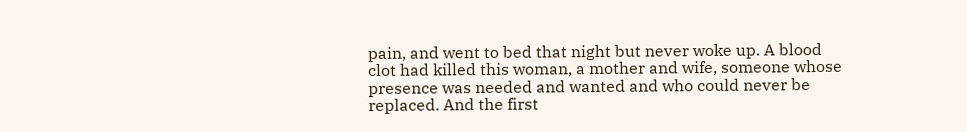pain, and went to bed that night but never woke up. A blood clot had killed this woman, a mother and wife, someone whose presence was needed and wanted and who could never be replaced. And the first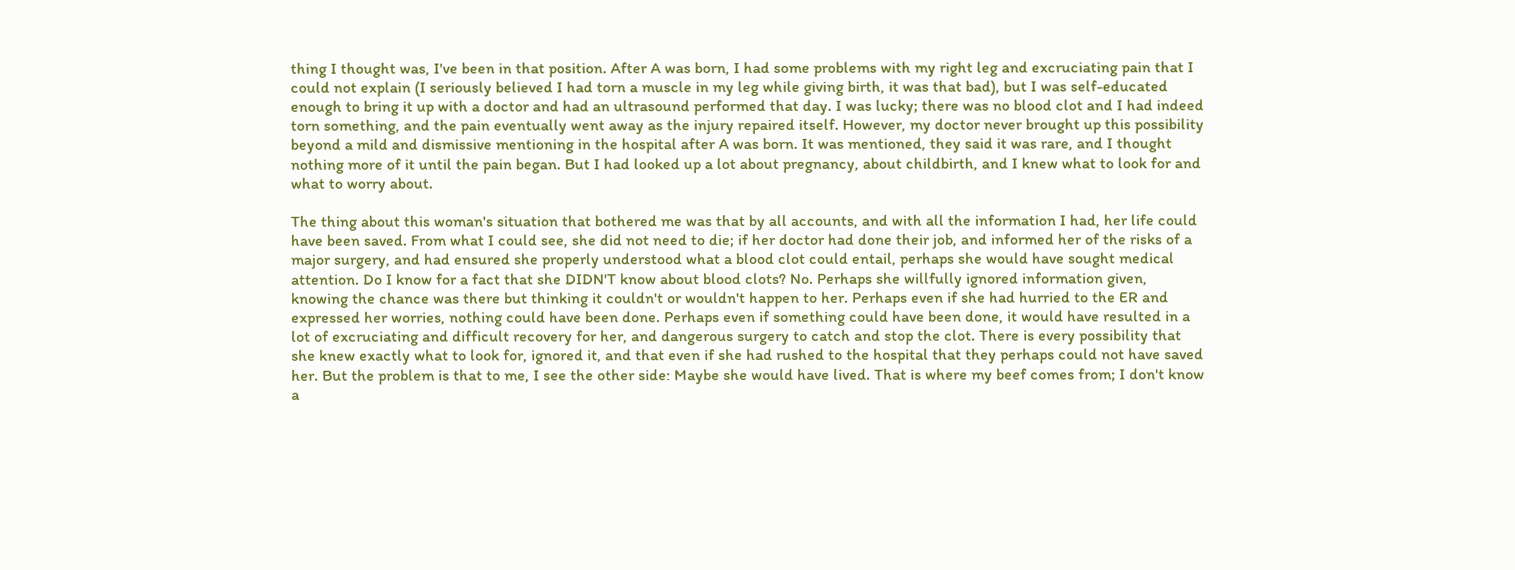thing I thought was, I've been in that position. After A was born, I had some problems with my right leg and excruciating pain that I could not explain (I seriously believed I had torn a muscle in my leg while giving birth, it was that bad), but I was self-educated enough to bring it up with a doctor and had an ultrasound performed that day. I was lucky; there was no blood clot and I had indeed torn something, and the pain eventually went away as the injury repaired itself. However, my doctor never brought up this possibility beyond a mild and dismissive mentioning in the hospital after A was born. It was mentioned, they said it was rare, and I thought nothing more of it until the pain began. But I had looked up a lot about pregnancy, about childbirth, and I knew what to look for and what to worry about.

The thing about this woman's situation that bothered me was that by all accounts, and with all the information I had, her life could have been saved. From what I could see, she did not need to die; if her doctor had done their job, and informed her of the risks of a major surgery, and had ensured she properly understood what a blood clot could entail, perhaps she would have sought medical attention. Do I know for a fact that she DIDN'T know about blood clots? No. Perhaps she willfully ignored information given, knowing the chance was there but thinking it couldn't or wouldn't happen to her. Perhaps even if she had hurried to the ER and expressed her worries, nothing could have been done. Perhaps even if something could have been done, it would have resulted in a lot of excruciating and difficult recovery for her, and dangerous surgery to catch and stop the clot. There is every possibility that she knew exactly what to look for, ignored it, and that even if she had rushed to the hospital that they perhaps could not have saved her. But the problem is that to me, I see the other side: Maybe she would have lived. That is where my beef comes from; I don't know a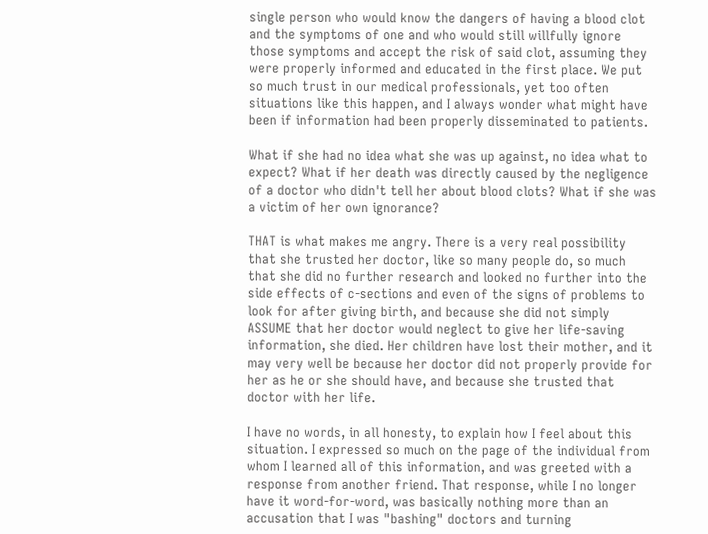single person who would know the dangers of having a blood clot and the symptoms of one and who would still willfully ignore those symptoms and accept the risk of said clot, assuming they were properly informed and educated in the first place. We put so much trust in our medical professionals, yet too often situations like this happen, and I always wonder what might have been if information had been properly disseminated to patients.

What if she had no idea what she was up against, no idea what to expect? What if her death was directly caused by the negligence of a doctor who didn't tell her about blood clots? What if she was a victim of her own ignorance?

THAT is what makes me angry. There is a very real possibility that she trusted her doctor, like so many people do, so much that she did no further research and looked no further into the side effects of c-sections and even of the signs of problems to look for after giving birth, and because she did not simply ASSUME that her doctor would neglect to give her life-saving information, she died. Her children have lost their mother, and it may very well be because her doctor did not properly provide for her as he or she should have, and because she trusted that doctor with her life.

I have no words, in all honesty, to explain how I feel about this situation. I expressed so much on the page of the individual from whom I learned all of this information, and was greeted with a response from another friend. That response, while I no longer have it word-for-word, was basically nothing more than an accusation that I was "bashing" doctors and turning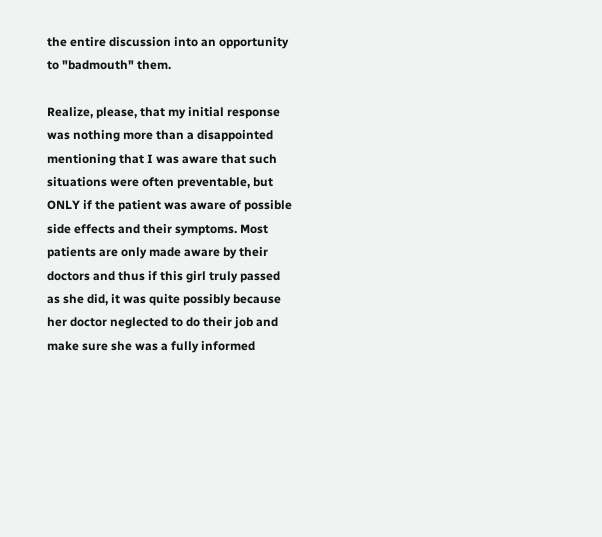the entire discussion into an opportunity to "badmouth" them.

Realize, please, that my initial response was nothing more than a disappointed mentioning that I was aware that such situations were often preventable, but ONLY if the patient was aware of possible side effects and their symptoms. Most patients are only made aware by their doctors and thus if this girl truly passed as she did, it was quite possibly because her doctor neglected to do their job and make sure she was a fully informed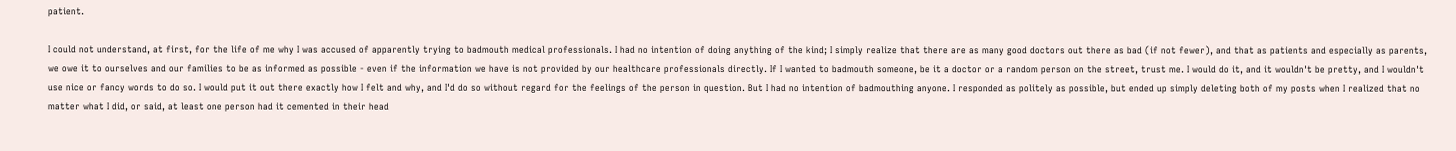patient.

I could not understand, at first, for the life of me why I was accused of apparently trying to badmouth medical professionals. I had no intention of doing anything of the kind; I simply realize that there are as many good doctors out there as bad (if not fewer), and that as patients and especially as parents, we owe it to ourselves and our families to be as informed as possible - even if the information we have is not provided by our healthcare professionals directly. If I wanted to badmouth someone, be it a doctor or a random person on the street, trust me. I would do it, and it wouldn't be pretty, and I wouldn't use nice or fancy words to do so. I would put it out there exactly how I felt and why, and I'd do so without regard for the feelings of the person in question. But I had no intention of badmouthing anyone. I responded as politely as possible, but ended up simply deleting both of my posts when I realized that no matter what I did, or said, at least one person had it cemented in their head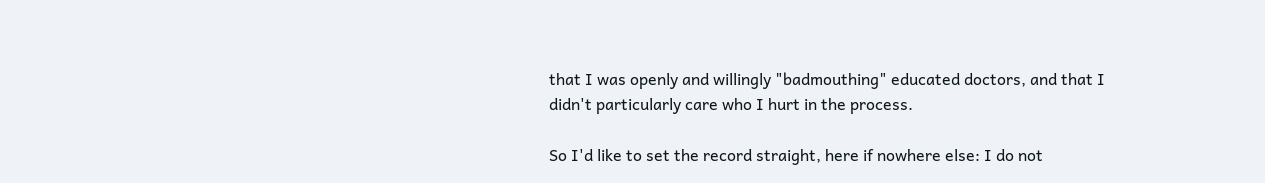that I was openly and willingly "badmouthing" educated doctors, and that I didn't particularly care who I hurt in the process.

So I'd like to set the record straight, here if nowhere else: I do not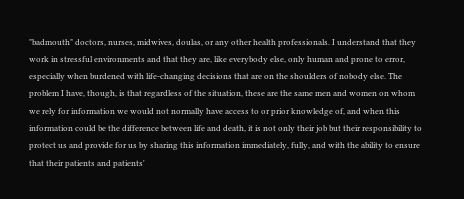"badmouth" doctors, nurses, midwives, doulas, or any other health professionals. I understand that they work in stressful environments and that they are, like everybody else, only human and prone to error, especially when burdened with life-changing decisions that are on the shoulders of nobody else. The problem I have, though, is that regardless of the situation, these are the same men and women on whom we rely for information we would not normally have access to or prior knowledge of, and when this information could be the difference between life and death, it is not only their job but their responsibility to protect us and provide for us by sharing this information immediately, fully, and with the ability to ensure that their patients and patients'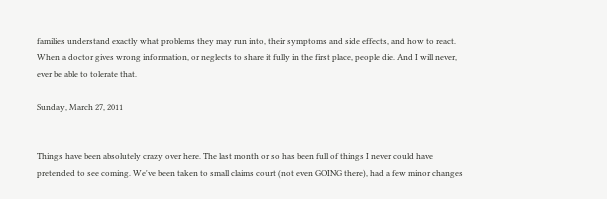families understand exactly what problems they may run into, their symptoms and side effects, and how to react. When a doctor gives wrong information, or neglects to share it fully in the first place, people die. And I will never, ever be able to tolerate that.

Sunday, March 27, 2011


Things have been absolutely crazy over here. The last month or so has been full of things I never could have pretended to see coming. We've been taken to small claims court (not even GOING there), had a few minor changes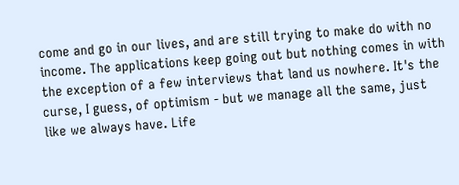come and go in our lives, and are still trying to make do with no income. The applications keep going out but nothing comes in with the exception of a few interviews that land us nowhere. It's the curse, I guess, of optimism - but we manage all the same, just like we always have. Life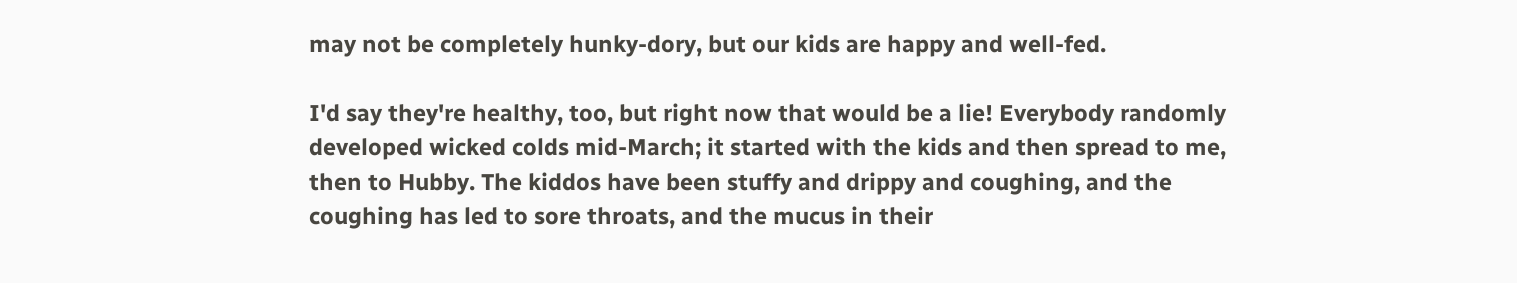may not be completely hunky-dory, but our kids are happy and well-fed.

I'd say they're healthy, too, but right now that would be a lie! Everybody randomly developed wicked colds mid-March; it started with the kids and then spread to me, then to Hubby. The kiddos have been stuffy and drippy and coughing, and the coughing has led to sore throats, and the mucus in their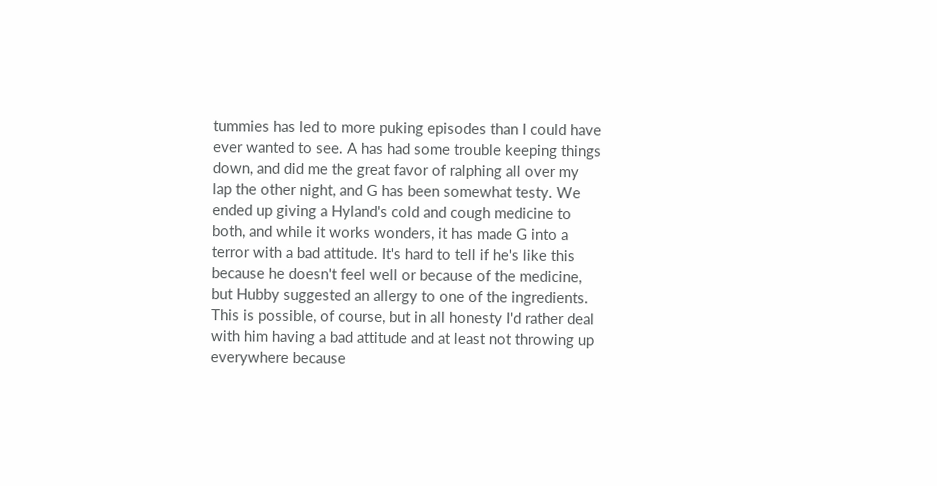tummies has led to more puking episodes than I could have ever wanted to see. A has had some trouble keeping things down, and did me the great favor of ralphing all over my lap the other night, and G has been somewhat testy. We ended up giving a Hyland's cold and cough medicine to both, and while it works wonders, it has made G into a terror with a bad attitude. It's hard to tell if he's like this because he doesn't feel well or because of the medicine, but Hubby suggested an allergy to one of the ingredients. This is possible, of course, but in all honesty I'd rather deal with him having a bad attitude and at least not throwing up everywhere because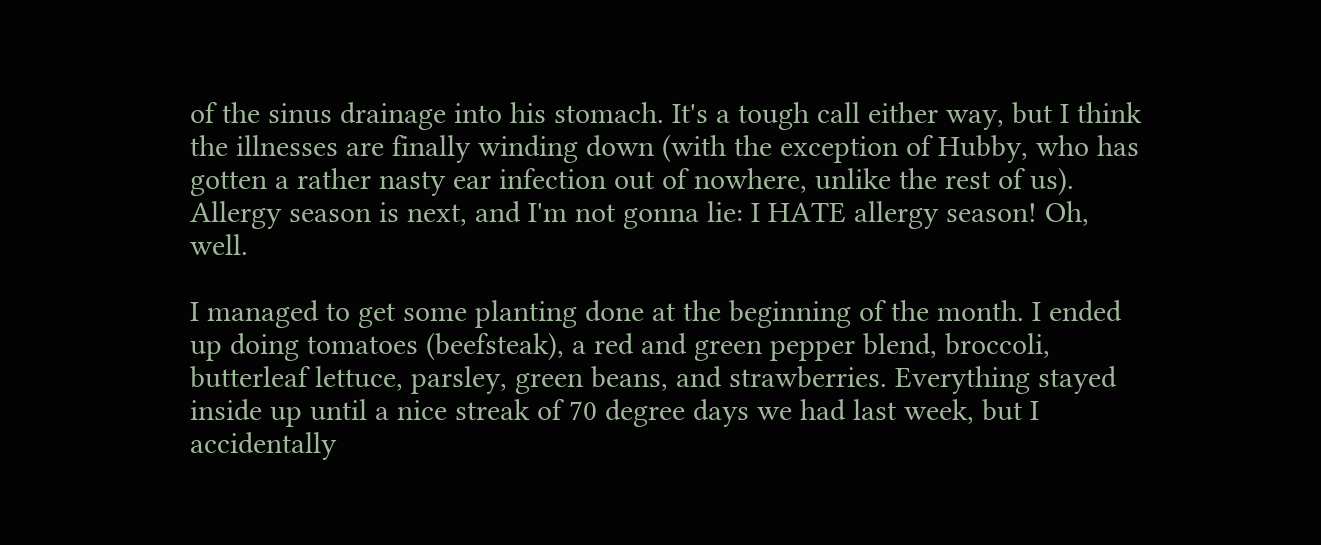of the sinus drainage into his stomach. It's a tough call either way, but I think the illnesses are finally winding down (with the exception of Hubby, who has gotten a rather nasty ear infection out of nowhere, unlike the rest of us). Allergy season is next, and I'm not gonna lie: I HATE allergy season! Oh, well.

I managed to get some planting done at the beginning of the month. I ended up doing tomatoes (beefsteak), a red and green pepper blend, broccoli, butterleaf lettuce, parsley, green beans, and strawberries. Everything stayed inside up until a nice streak of 70 degree days we had last week, but I accidentally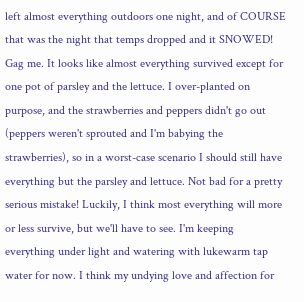left almost everything outdoors one night, and of COURSE that was the night that temps dropped and it SNOWED! Gag me. It looks like almost everything survived except for one pot of parsley and the lettuce. I over-planted on purpose, and the strawberries and peppers didn't go out (peppers weren't sprouted and I'm babying the strawberries), so in a worst-case scenario I should still have everything but the parsley and lettuce. Not bad for a pretty serious mistake! Luckily, I think most everything will more or less survive, but we'll have to see. I'm keeping everything under light and watering with lukewarm tap water for now. I think my undying love and affection for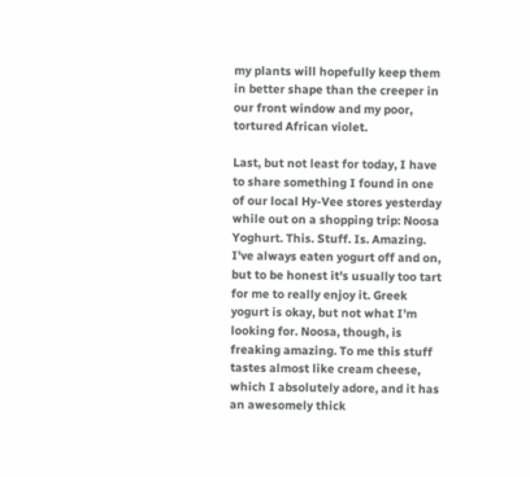my plants will hopefully keep them in better shape than the creeper in our front window and my poor, tortured African violet.

Last, but not least for today, I have to share something I found in one of our local Hy-Vee stores yesterday while out on a shopping trip: Noosa Yoghurt. This. Stuff. Is. Amazing. I've always eaten yogurt off and on, but to be honest it's usually too tart for me to really enjoy it. Greek yogurt is okay, but not what I'm looking for. Noosa, though, is freaking amazing. To me this stuff tastes almost like cream cheese, which I absolutely adore, and it has an awesomely thick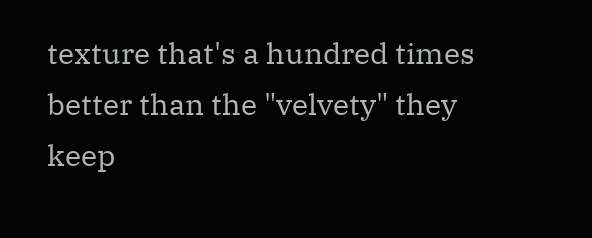texture that's a hundred times better than the "velvety" they keep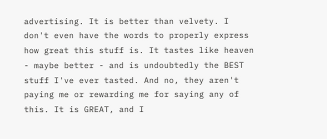advertising. It is better than velvety. I don't even have the words to properly express how great this stuff is. It tastes like heaven - maybe better - and is undoubtedly the BEST stuff I've ever tasted. And no, they aren't paying me or rewarding me for saying any of this. It is GREAT, and I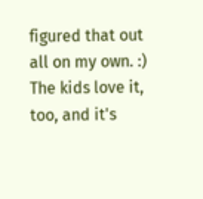figured that out all on my own. :) The kids love it, too, and it's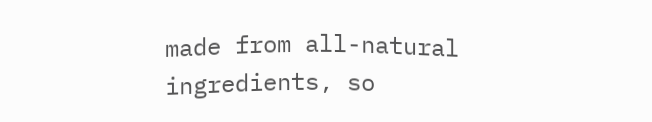made from all-natural ingredients, so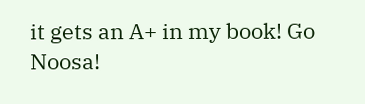it gets an A+ in my book! Go Noosa!